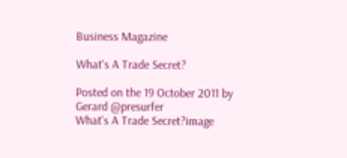Business Magazine

What's A Trade Secret?

Posted on the 19 October 2011 by Gerard @presurfer
What's A Trade Secret?image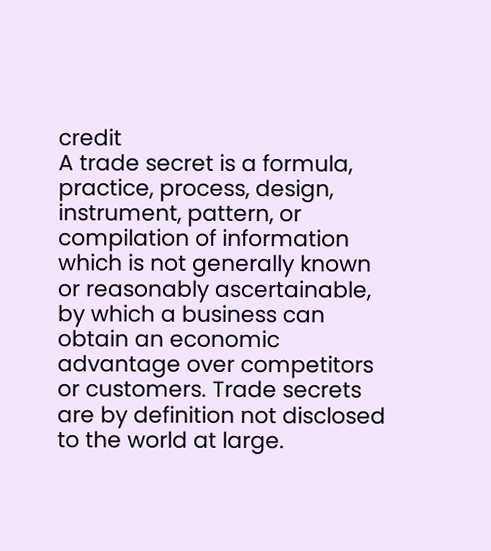credit
A trade secret is a formula, practice, process, design, instrument, pattern, or compilation of information which is not generally known or reasonably ascertainable, by which a business can obtain an economic advantage over competitors or customers. Trade secrets are by definition not disclosed to the world at large.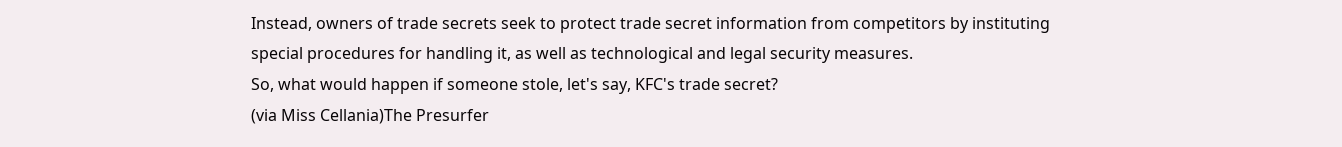Instead, owners of trade secrets seek to protect trade secret information from competitors by instituting special procedures for handling it, as well as technological and legal security measures.
So, what would happen if someone stole, let's say, KFC's trade secret?
(via Miss Cellania)The Presurfer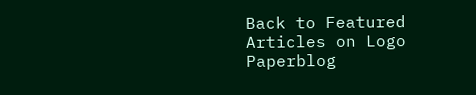Back to Featured Articles on Logo Paperblog